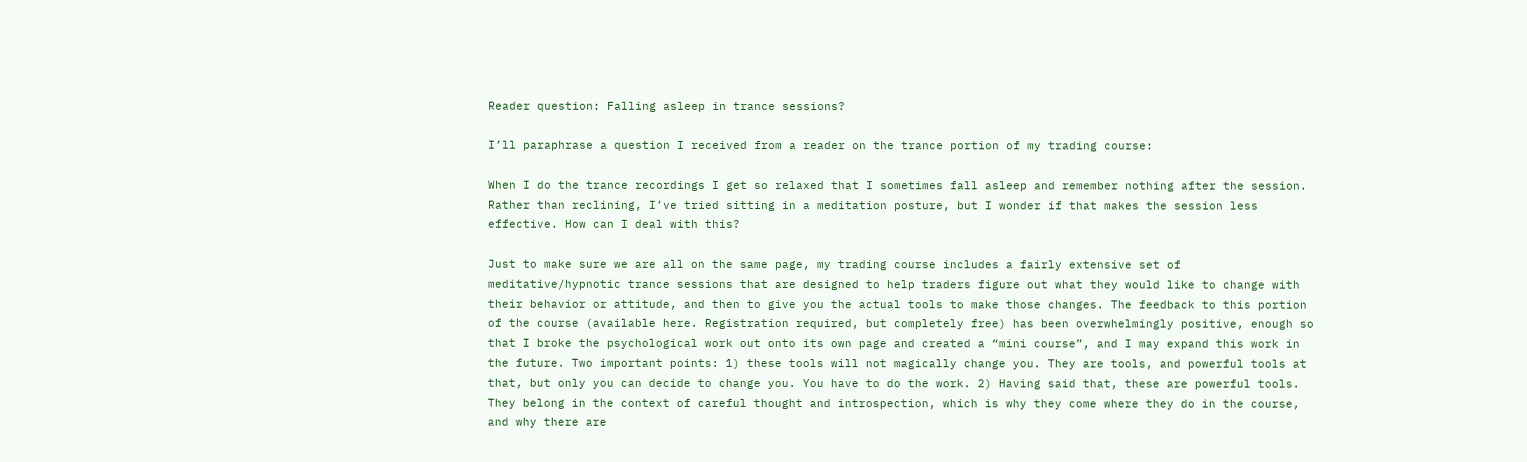Reader question: Falling asleep in trance sessions?

I’ll paraphrase a question I received from a reader on the trance portion of my trading course:

When I do the trance recordings I get so relaxed that I sometimes fall asleep and remember nothing after the session. Rather than reclining, I’ve tried sitting in a meditation posture, but I wonder if that makes the session less effective. How can I deal with this?

Just to make sure we are all on the same page, my trading course includes a fairly extensive set of meditative/hypnotic trance sessions that are designed to help traders figure out what they would like to change with their behavior or attitude, and then to give you the actual tools to make those changes. The feedback to this portion of the course (available here. Registration required, but completely free) has been overwhelmingly positive, enough so that I broke the psychological work out onto its own page and created a “mini course”, and I may expand this work in the future. Two important points: 1) these tools will not magically change you. They are tools, and powerful tools at that, but only you can decide to change you. You have to do the work. 2) Having said that, these are powerful tools. They belong in the context of careful thought and introspection, which is why they come where they do in the course, and why there are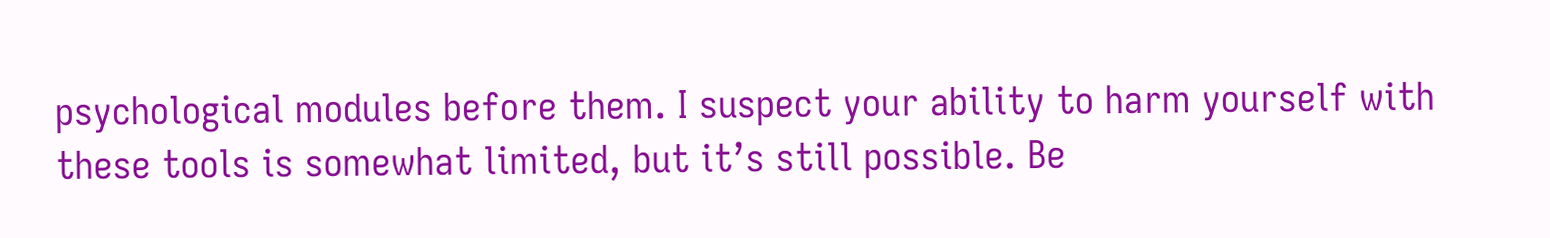psychological modules before them. I suspect your ability to harm yourself with these tools is somewhat limited, but it’s still possible. Be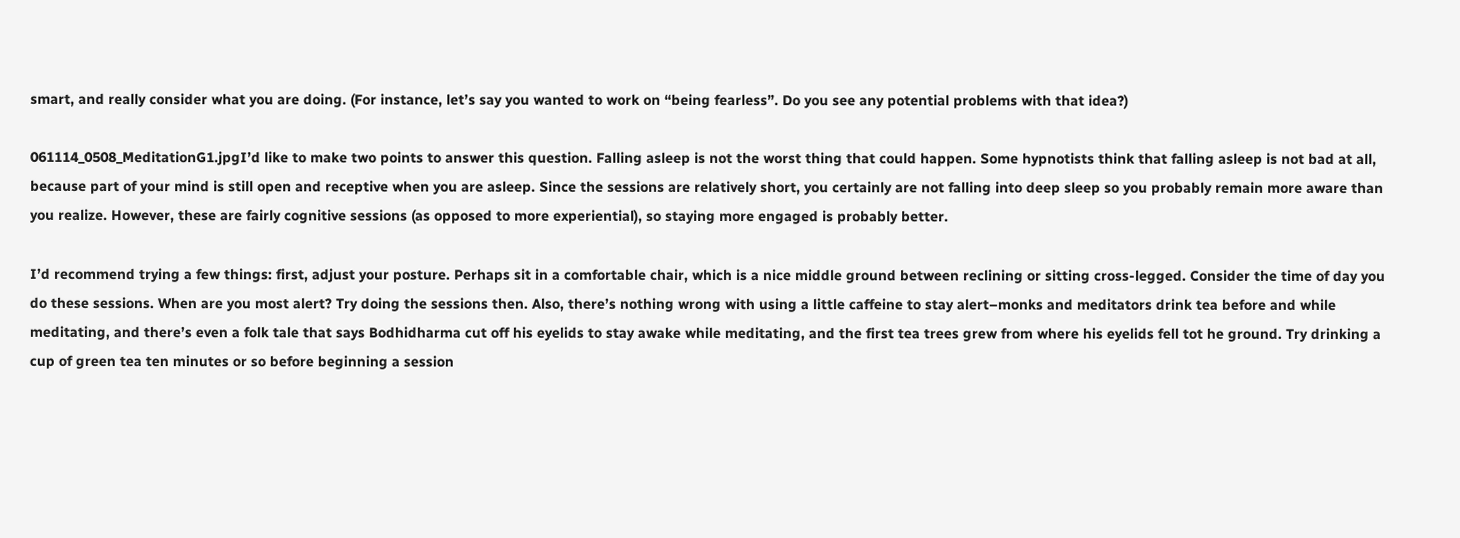smart, and really consider what you are doing. (For instance, let’s say you wanted to work on “being fearless”. Do you see any potential problems with that idea?)

061114_0508_MeditationG1.jpgI’d like to make two points to answer this question. Falling asleep is not the worst thing that could happen. Some hypnotists think that falling asleep is not bad at all, because part of your mind is still open and receptive when you are asleep. Since the sessions are relatively short, you certainly are not falling into deep sleep so you probably remain more aware than you realize. However, these are fairly cognitive sessions (as opposed to more experiential), so staying more engaged is probably better.

I’d recommend trying a few things: first, adjust your posture. Perhaps sit in a comfortable chair, which is a nice middle ground between reclining or sitting cross-legged. Consider the time of day you do these sessions. When are you most alert? Try doing the sessions then. Also, there’s nothing wrong with using a little caffeine to stay alert–monks and meditators drink tea before and while meditating, and there’s even a folk tale that says Bodhidharma cut off his eyelids to stay awake while meditating, and the first tea trees grew from where his eyelids fell tot he ground. Try drinking a cup of green tea ten minutes or so before beginning a session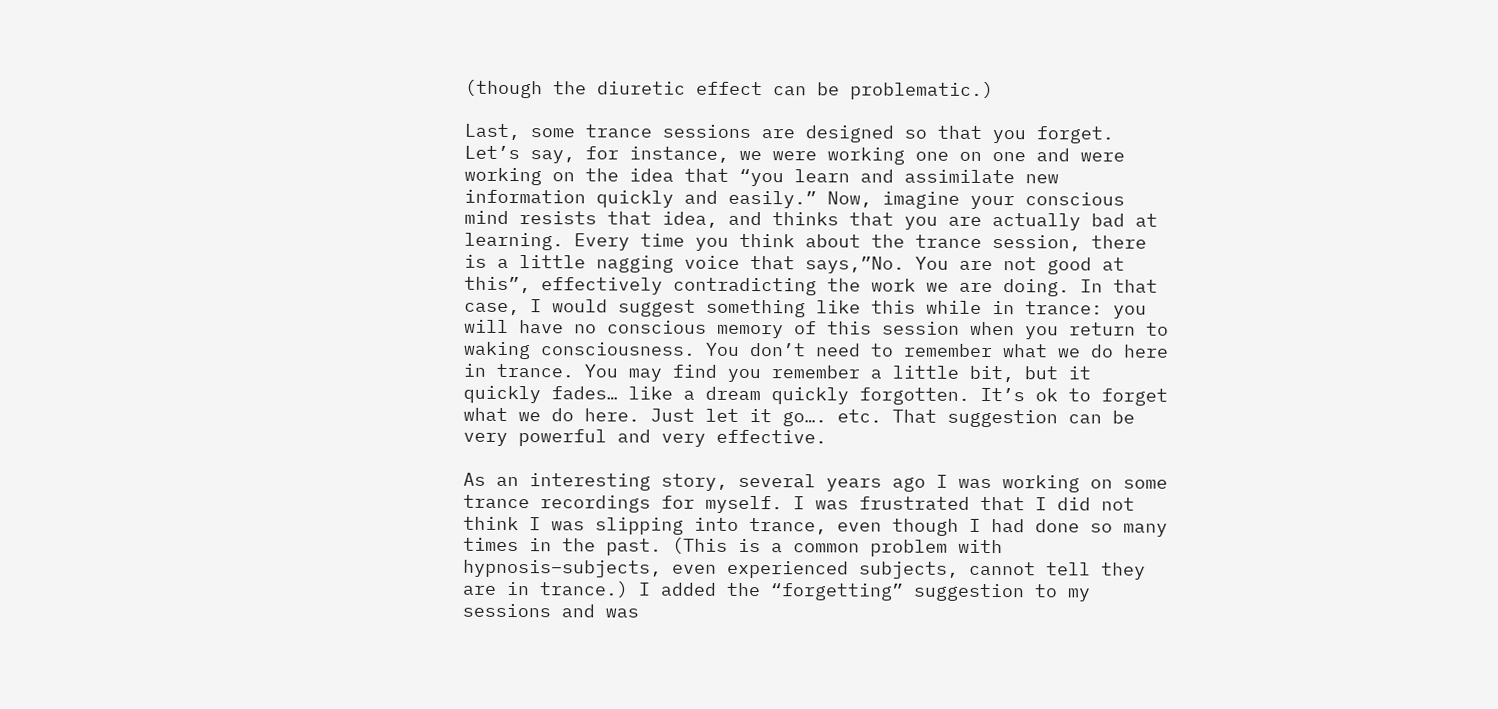(though the diuretic effect can be problematic.)

Last, some trance sessions are designed so that you forget. Let’s say, for instance, we were working one on one and were working on the idea that “you learn and assimilate new information quickly and easily.” Now, imagine your conscious mind resists that idea, and thinks that you are actually bad at learning. Every time you think about the trance session, there is a little nagging voice that says,”No. You are not good at this”, effectively contradicting the work we are doing. In that case, I would suggest something like this while in trance: you will have no conscious memory of this session when you return to waking consciousness. You don’t need to remember what we do here in trance. You may find you remember a little bit, but it quickly fades… like a dream quickly forgotten. It’s ok to forget what we do here. Just let it go…. etc. That suggestion can be very powerful and very effective.

As an interesting story, several years ago I was working on some trance recordings for myself. I was frustrated that I did not think I was slipping into trance, even though I had done so many times in the past. (This is a common problem with hypnosis–subjects, even experienced subjects, cannot tell they are in trance.) I added the “forgetting” suggestion to my sessions and was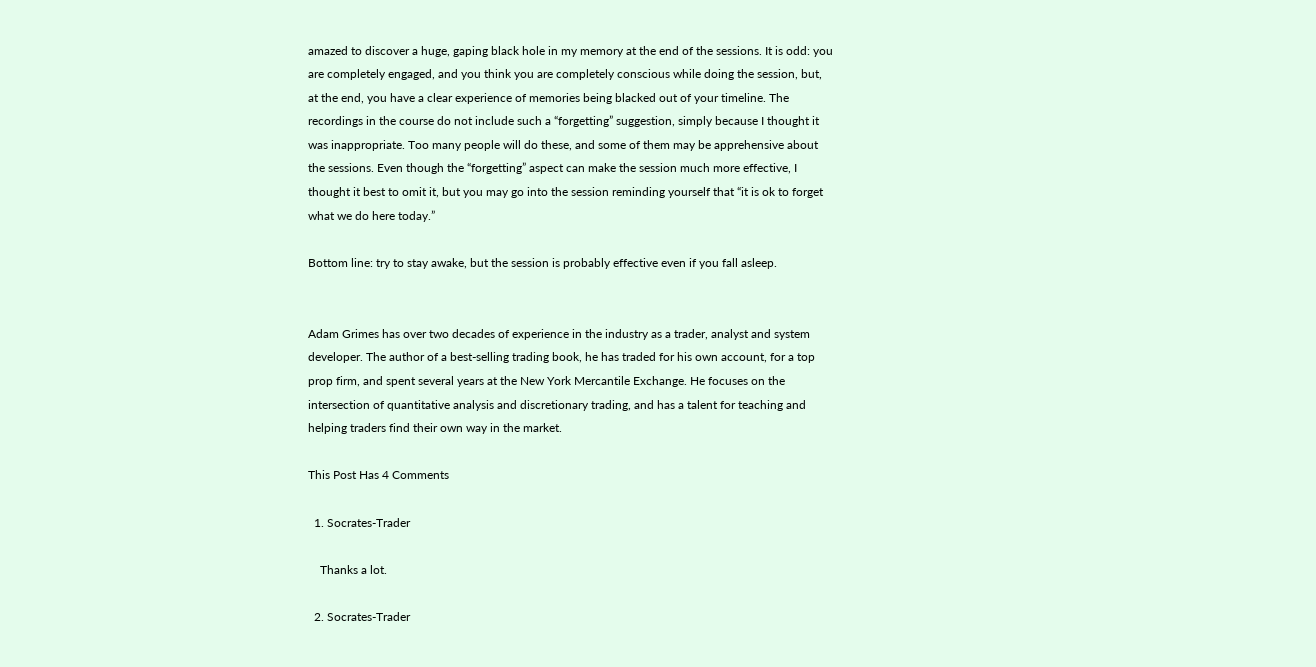amazed to discover a huge, gaping black hole in my memory at the end of the sessions. It is odd: you are completely engaged, and you think you are completely conscious while doing the session, but, at the end, you have a clear experience of memories being blacked out of your timeline. The recordings in the course do not include such a “forgetting” suggestion, simply because I thought it was inappropriate. Too many people will do these, and some of them may be apprehensive about the sessions. Even though the “forgetting” aspect can make the session much more effective, I thought it best to omit it, but you may go into the session reminding yourself that “it is ok to forget what we do here today.”

Bottom line: try to stay awake, but the session is probably effective even if you fall asleep.


Adam Grimes has over two decades of experience in the industry as a trader, analyst and system developer. The author of a best-selling trading book, he has traded for his own account, for a top prop firm, and spent several years at the New York Mercantile Exchange. He focuses on the intersection of quantitative analysis and discretionary trading, and has a talent for teaching and helping traders find their own way in the market.

This Post Has 4 Comments

  1. Socrates-Trader

    Thanks a lot.

  2. Socrates-Trader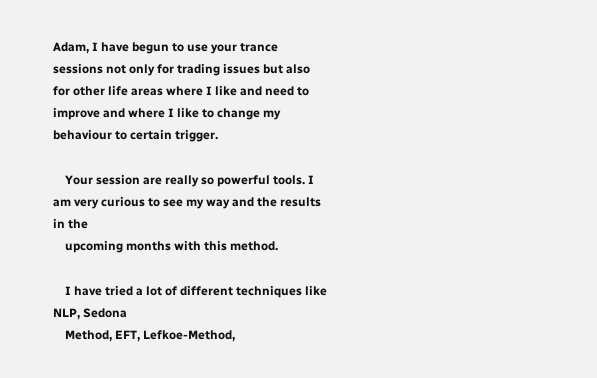Adam, I have begun to use your trance sessions not only for trading issues but also for other life areas where I like and need to improve and where I like to change my behaviour to certain trigger.

    Your session are really so powerful tools. I am very curious to see my way and the results in the
    upcoming months with this method.

    I have tried a lot of different techniques like NLP, Sedona
    Method, EFT, Lefkoe-Method,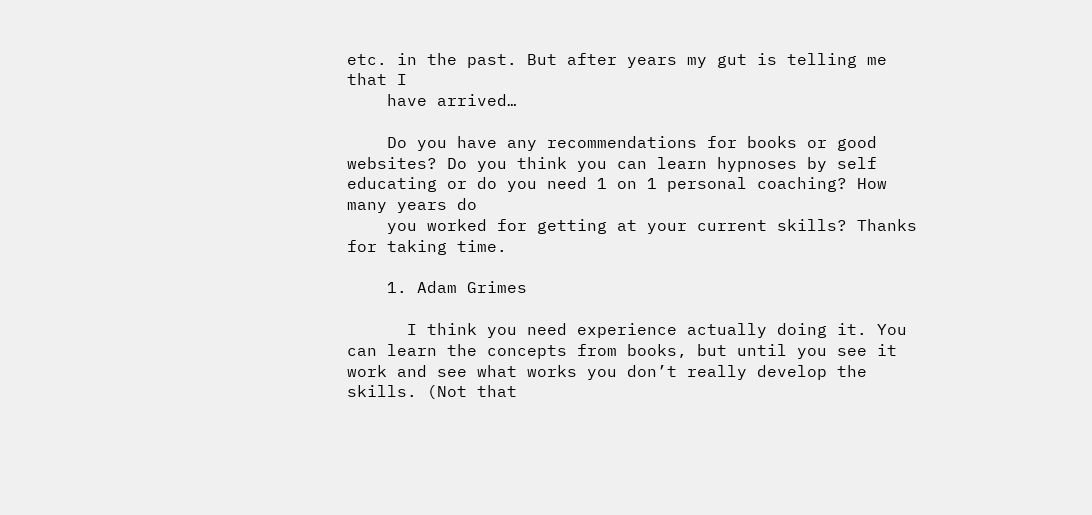etc. in the past. But after years my gut is telling me that I
    have arrived…

    Do you have any recommendations for books or good websites? Do you think you can learn hypnoses by self educating or do you need 1 on 1 personal coaching? How many years do
    you worked for getting at your current skills? Thanks for taking time.

    1. Adam Grimes

      I think you need experience actually doing it. You can learn the concepts from books, but until you see it work and see what works you don’t really develop the skills. (Not that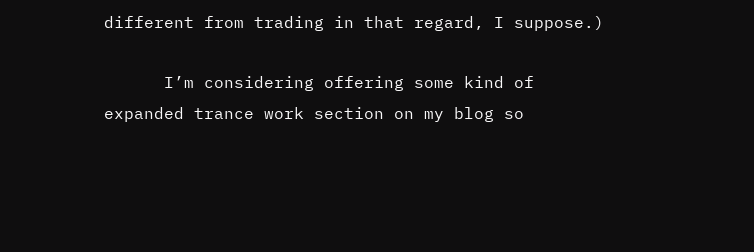different from trading in that regard, I suppose.)

      I’m considering offering some kind of expanded trance work section on my blog so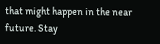that might happen in the near future. Stay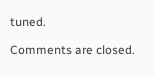tuned.

Comments are closed.